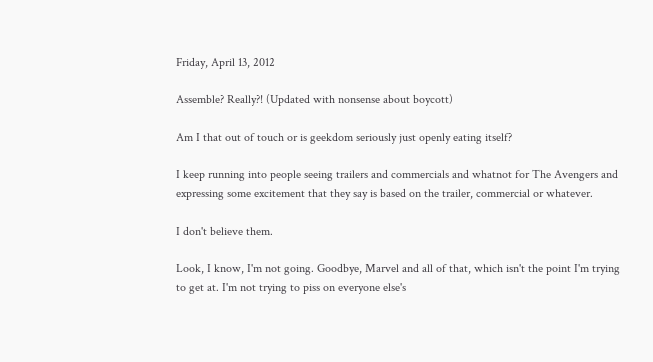Friday, April 13, 2012

Assemble? Really?! (Updated with nonsense about boycott)

Am I that out of touch or is geekdom seriously just openly eating itself?

I keep running into people seeing trailers and commercials and whatnot for The Avengers and expressing some excitement that they say is based on the trailer, commercial or whatever.

I don't believe them.

Look, I know, I'm not going. Goodbye, Marvel and all of that, which isn't the point I'm trying to get at. I'm not trying to piss on everyone else's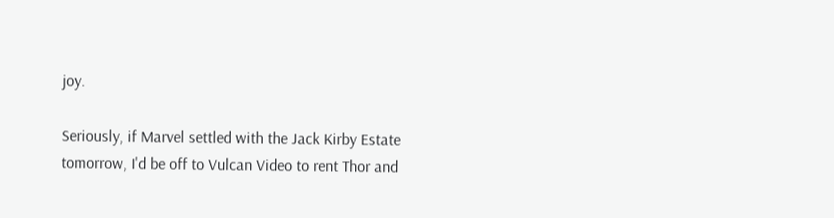joy.

Seriously, if Marvel settled with the Jack Kirby Estate tomorrow, I'd be off to Vulcan Video to rent Thor and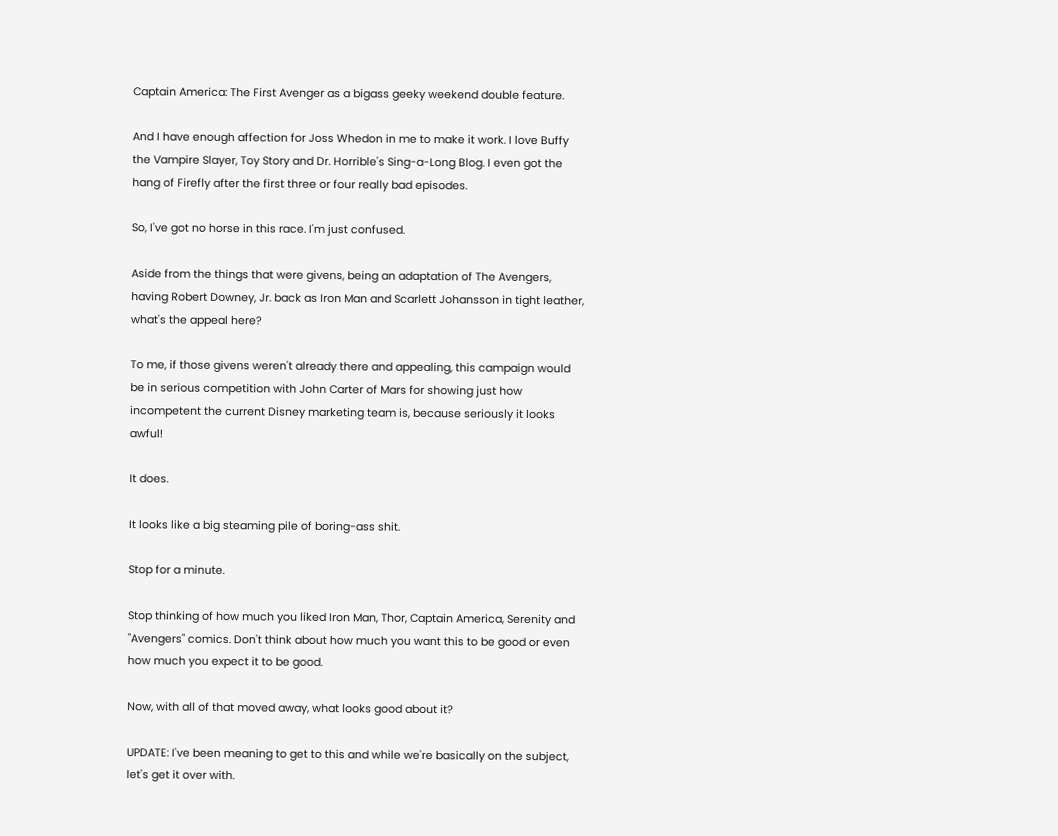Captain America: The First Avenger as a bigass geeky weekend double feature.

And I have enough affection for Joss Whedon in me to make it work. I love Buffy the Vampire Slayer, Toy Story and Dr. Horrible's Sing-a-Long Blog. I even got the hang of Firefly after the first three or four really bad episodes.

So, I've got no horse in this race. I'm just confused.

Aside from the things that were givens, being an adaptation of The Avengers, having Robert Downey, Jr. back as Iron Man and Scarlett Johansson in tight leather, what's the appeal here?

To me, if those givens weren't already there and appealing, this campaign would be in serious competition with John Carter of Mars for showing just how incompetent the current Disney marketing team is, because seriously it looks awful!

It does.

It looks like a big steaming pile of boring-ass shit.

Stop for a minute.

Stop thinking of how much you liked Iron Man, Thor, Captain America, Serenity and "Avengers" comics. Don't think about how much you want this to be good or even how much you expect it to be good.

Now, with all of that moved away, what looks good about it?

UPDATE: I've been meaning to get to this and while we're basically on the subject, let's get it over with.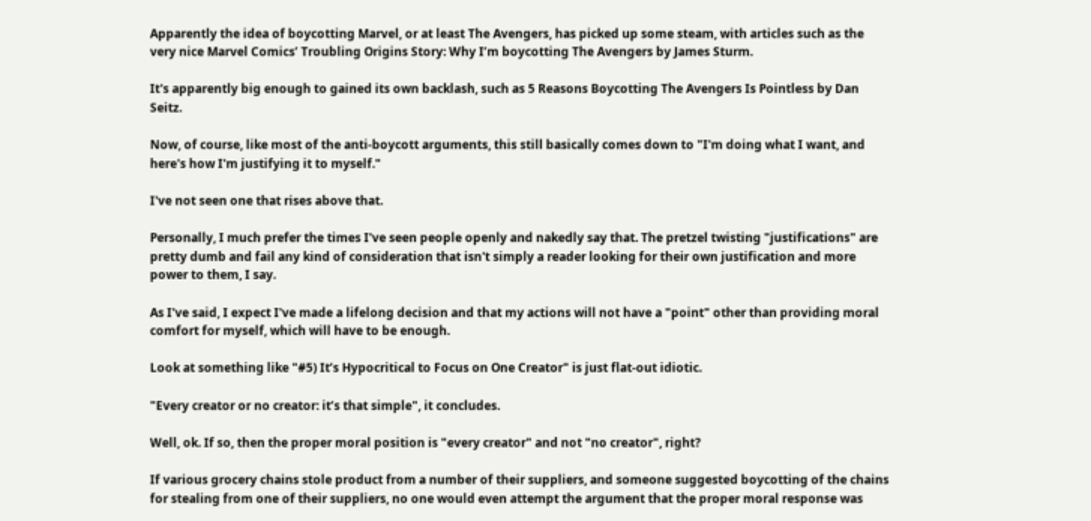Apparently the idea of boycotting Marvel, or at least The Avengers, has picked up some steam, with articles such as the very nice Marvel Comics’ Troubling Origins Story: Why I’m boycotting The Avengers by James Sturm.

It's apparently big enough to gained its own backlash, such as 5 Reasons Boycotting The Avengers Is Pointless by Dan Seitz.

Now, of course, like most of the anti-boycott arguments, this still basically comes down to "I'm doing what I want, and here's how I'm justifying it to myself."

I've not seen one that rises above that.

Personally, I much prefer the times I've seen people openly and nakedly say that. The pretzel twisting "justifications" are pretty dumb and fail any kind of consideration that isn't simply a reader looking for their own justification and more power to them, I say.

As I've said, I expect I've made a lifelong decision and that my actions will not have a "point" other than providing moral comfort for myself, which will have to be enough.

Look at something like "#5) It’s Hypocritical to Focus on One Creator" is just flat-out idiotic.

"Every creator or no creator: it’s that simple", it concludes.

Well, ok. If so, then the proper moral position is "every creator" and not "no creator", right?

If various grocery chains stole product from a number of their suppliers, and someone suggested boycotting of the chains for stealing from one of their suppliers, no one would even attempt the argument that the proper moral response was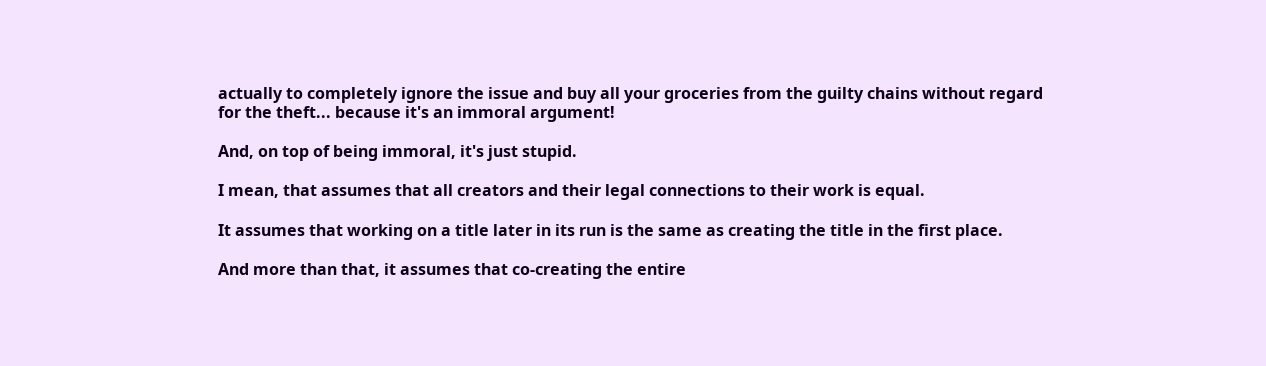actually to completely ignore the issue and buy all your groceries from the guilty chains without regard for the theft... because it's an immoral argument!

And, on top of being immoral, it's just stupid.

I mean, that assumes that all creators and their legal connections to their work is equal.

It assumes that working on a title later in its run is the same as creating the title in the first place.

And more than that, it assumes that co-creating the entire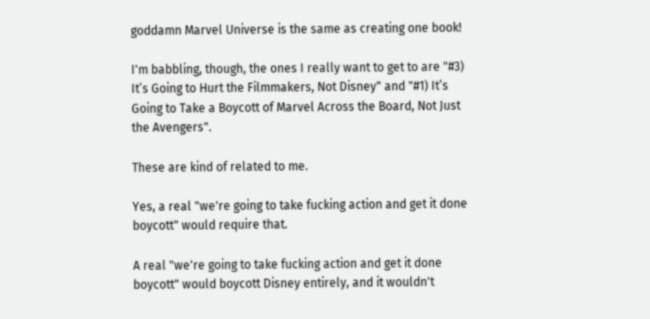goddamn Marvel Universe is the same as creating one book!

I'm babbling, though, the ones I really want to get to are "#3) It’s Going to Hurt the Filmmakers, Not Disney" and "#1) It’s Going to Take a Boycott of Marvel Across the Board, Not Just the Avengers".

These are kind of related to me.

Yes, a real "we're going to take fucking action and get it done boycott" would require that.

A real "we're going to take fucking action and get it done boycott" would boycott Disney entirely, and it wouldn't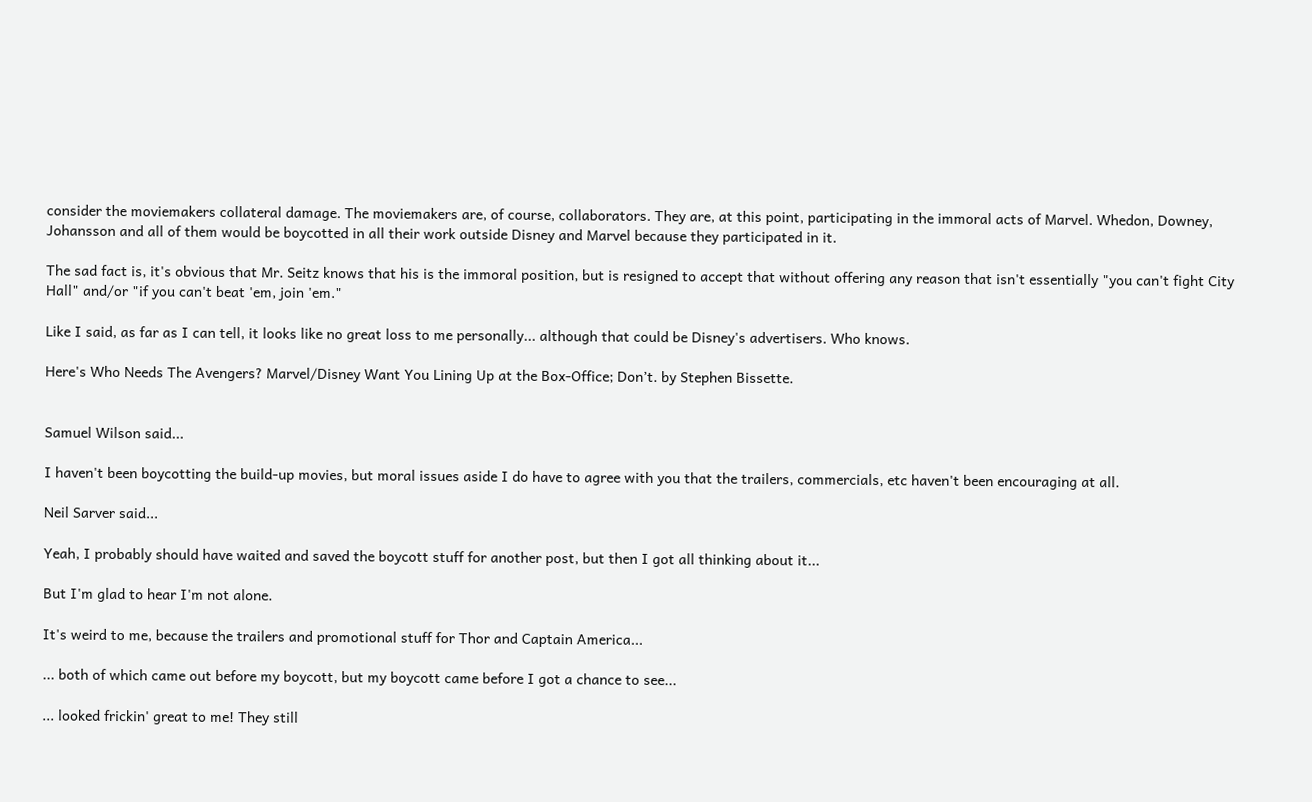consider the moviemakers collateral damage. The moviemakers are, of course, collaborators. They are, at this point, participating in the immoral acts of Marvel. Whedon, Downey, Johansson and all of them would be boycotted in all their work outside Disney and Marvel because they participated in it.

The sad fact is, it's obvious that Mr. Seitz knows that his is the immoral position, but is resigned to accept that without offering any reason that isn't essentially "you can't fight City Hall" and/or "if you can't beat 'em, join 'em."

Like I said, as far as I can tell, it looks like no great loss to me personally... although that could be Disney's advertisers. Who knows.

Here's Who Needs The Avengers? Marvel/Disney Want You Lining Up at the Box-Office; Don’t. by Stephen Bissette.


Samuel Wilson said...

I haven't been boycotting the build-up movies, but moral issues aside I do have to agree with you that the trailers, commercials, etc haven't been encouraging at all.

Neil Sarver said...

Yeah, I probably should have waited and saved the boycott stuff for another post, but then I got all thinking about it...

But I'm glad to hear I'm not alone.

It's weird to me, because the trailers and promotional stuff for Thor and Captain America...

... both of which came out before my boycott, but my boycott came before I got a chance to see...

... looked frickin' great to me! They still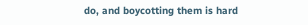do, and boycotting them is hard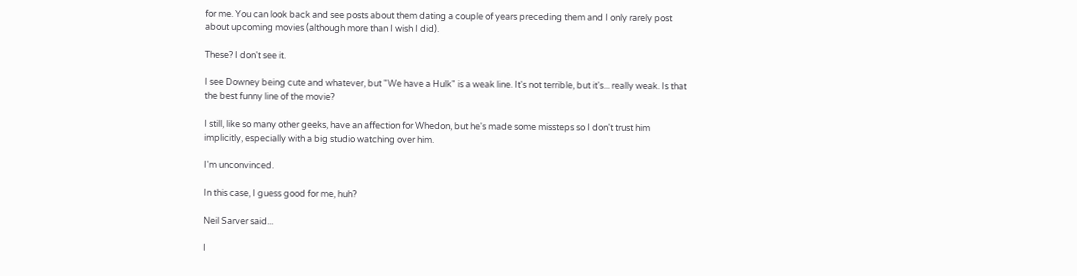for me. You can look back and see posts about them dating a couple of years preceding them and I only rarely post about upcoming movies (although more than I wish I did).

These? I don't see it.

I see Downey being cute and whatever, but "We have a Hulk" is a weak line. It's not terrible, but it's... really weak. Is that the best funny line of the movie?

I still, like so many other geeks, have an affection for Whedon, but he's made some missteps so I don't trust him implicitly, especially with a big studio watching over him.

I'm unconvinced.

In this case, I guess good for me, huh?

Neil Sarver said...

I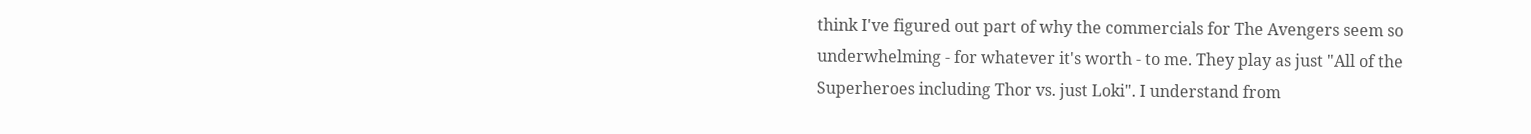think I've figured out part of why the commercials for The Avengers seem so underwhelming - for whatever it's worth - to me. They play as just "All of the Superheroes including Thor vs. just Loki". I understand from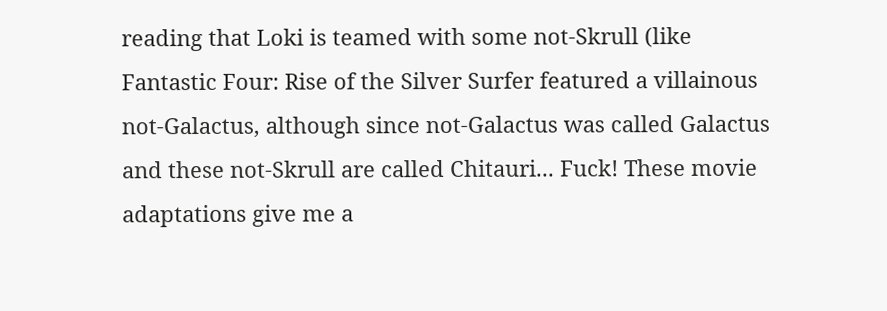reading that Loki is teamed with some not-Skrull (like Fantastic Four: Rise of the Silver Surfer featured a villainous not-Galactus, although since not-Galactus was called Galactus and these not-Skrull are called Chitauri... Fuck! These movie adaptations give me a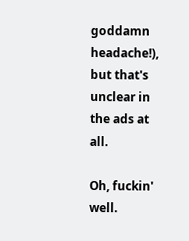goddamn headache!), but that's unclear in the ads at all.

Oh, fuckin' well.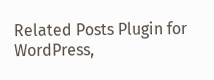Related Posts Plugin for WordPress,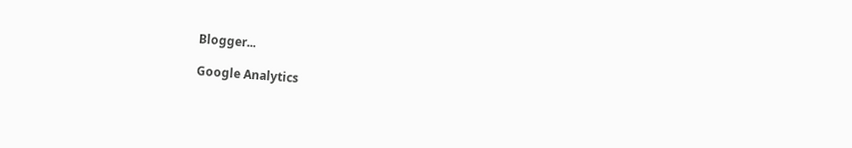Blogger...

Google Analytics